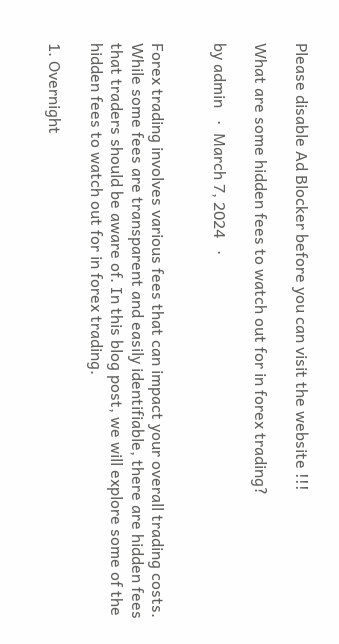Please disable Ad Blocker before you can visit the website !!!

What are some hidden fees to watch out for in forex trading?

by admin   ·  March 7, 2024   ·


Forex trading involves various fees that can impact your overall trading costs. While some fees are transparent and easily identifiable, there are hidden fees that traders should be aware of. In this blog post, we will explore some of the hidden fees to watch out for in forex trading.

1. Overnight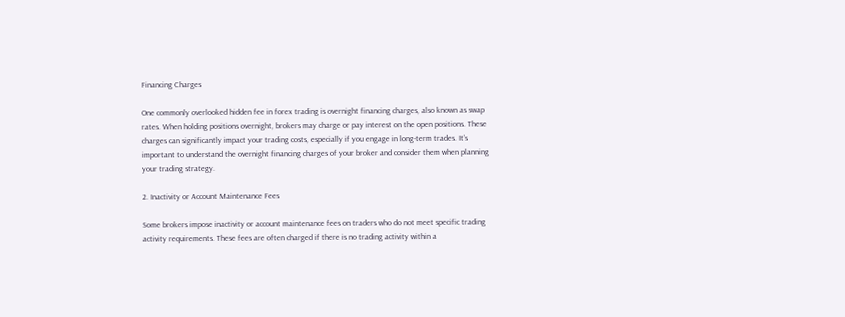Financing Charges

One commonly overlooked hidden fee in forex trading is overnight financing charges, also known as swap rates. When holding positions overnight, brokers may charge or pay interest on the open positions. These charges can significantly impact your trading costs, especially if you engage in long-term trades. It’s important to understand the overnight financing charges of your broker and consider them when planning your trading strategy.

2. Inactivity or Account Maintenance Fees

Some brokers impose inactivity or account maintenance fees on traders who do not meet specific trading activity requirements. These fees are often charged if there is no trading activity within a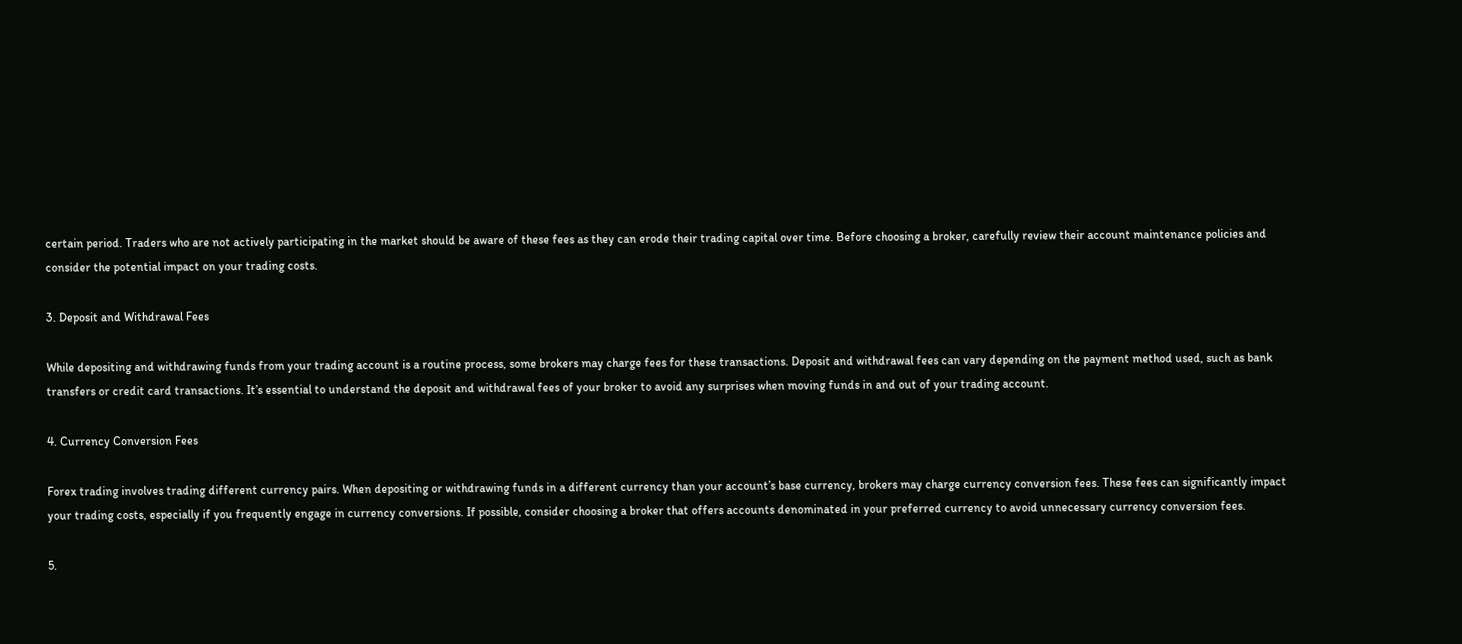certain period. Traders who are not actively participating in the market should be aware of these fees as they can erode their trading capital over time. Before choosing a broker, carefully review their account maintenance policies and consider the potential impact on your trading costs.

3. Deposit and Withdrawal Fees

While depositing and withdrawing funds from your trading account is a routine process, some brokers may charge fees for these transactions. Deposit and withdrawal fees can vary depending on the payment method used, such as bank transfers or credit card transactions. It’s essential to understand the deposit and withdrawal fees of your broker to avoid any surprises when moving funds in and out of your trading account.

4. Currency Conversion Fees

Forex trading involves trading different currency pairs. When depositing or withdrawing funds in a different currency than your account’s base currency, brokers may charge currency conversion fees. These fees can significantly impact your trading costs, especially if you frequently engage in currency conversions. If possible, consider choosing a broker that offers accounts denominated in your preferred currency to avoid unnecessary currency conversion fees.

5.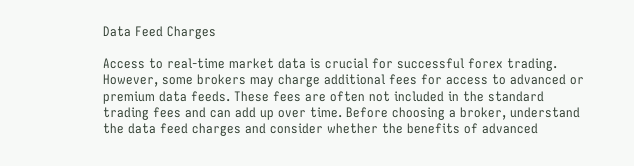Data Feed Charges

Access to real-time market data is crucial for successful forex trading. However, some brokers may charge additional fees for access to advanced or premium data feeds. These fees are often not included in the standard trading fees and can add up over time. Before choosing a broker, understand the data feed charges and consider whether the benefits of advanced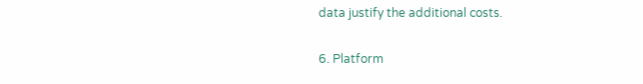data justify the additional costs.

6. Platform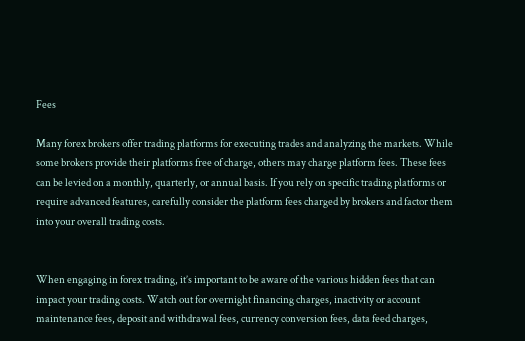Fees

Many forex brokers offer trading platforms for executing trades and analyzing the markets. While some brokers provide their platforms free of charge, others may charge platform fees. These fees can be levied on a monthly, quarterly, or annual basis. If you rely on specific trading platforms or require advanced features, carefully consider the platform fees charged by brokers and factor them into your overall trading costs.


When engaging in forex trading, it’s important to be aware of the various hidden fees that can impact your trading costs. Watch out for overnight financing charges, inactivity or account maintenance fees, deposit and withdrawal fees, currency conversion fees, data feed charges,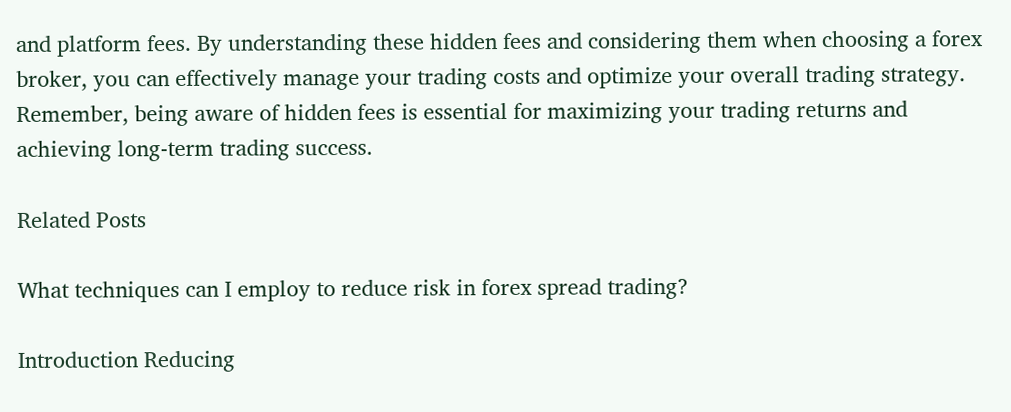and platform fees. By understanding these hidden fees and considering them when choosing a forex broker, you can effectively manage your trading costs and optimize your overall trading strategy. Remember, being aware of hidden fees is essential for maximizing your trading returns and achieving long-term trading success.

Related Posts

What techniques can I employ to reduce risk in forex spread trading?

Introduction Reducing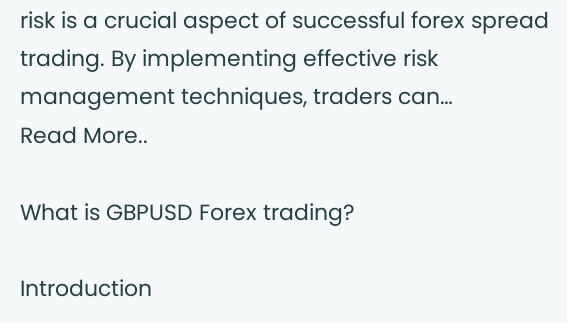risk is a crucial aspect of successful forex spread trading. By implementing effective risk management techniques, traders can…
Read More..

What is GBPUSD Forex trading?

Introduction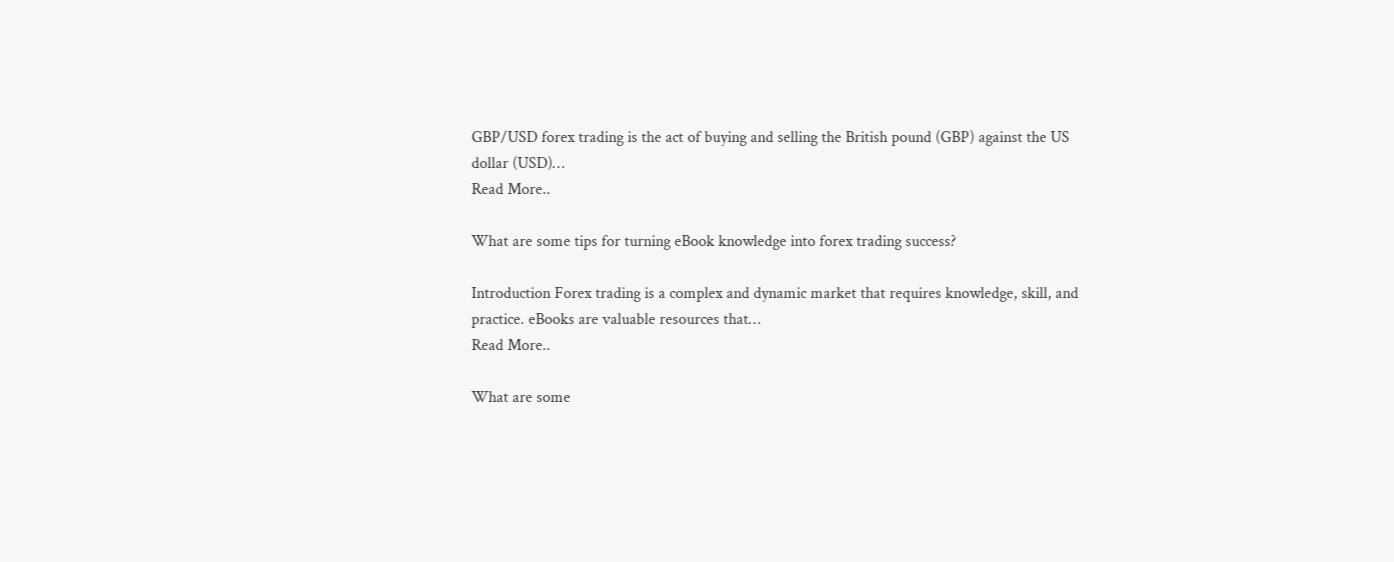GBP/USD forex trading is the act of buying and selling the British pound (GBP) against the US dollar (USD)…
Read More..

What are some tips for turning eBook knowledge into forex trading success?

Introduction Forex trading is a complex and dynamic market that requires knowledge, skill, and practice. eBooks are valuable resources that…
Read More..

What are some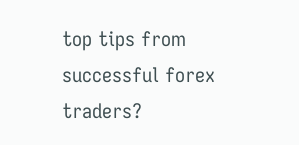top tips from successful forex traders?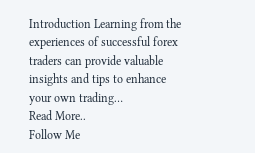Introduction Learning from the experiences of successful forex traders can provide valuable insights and tips to enhance your own trading…
Read More..
Follow Me